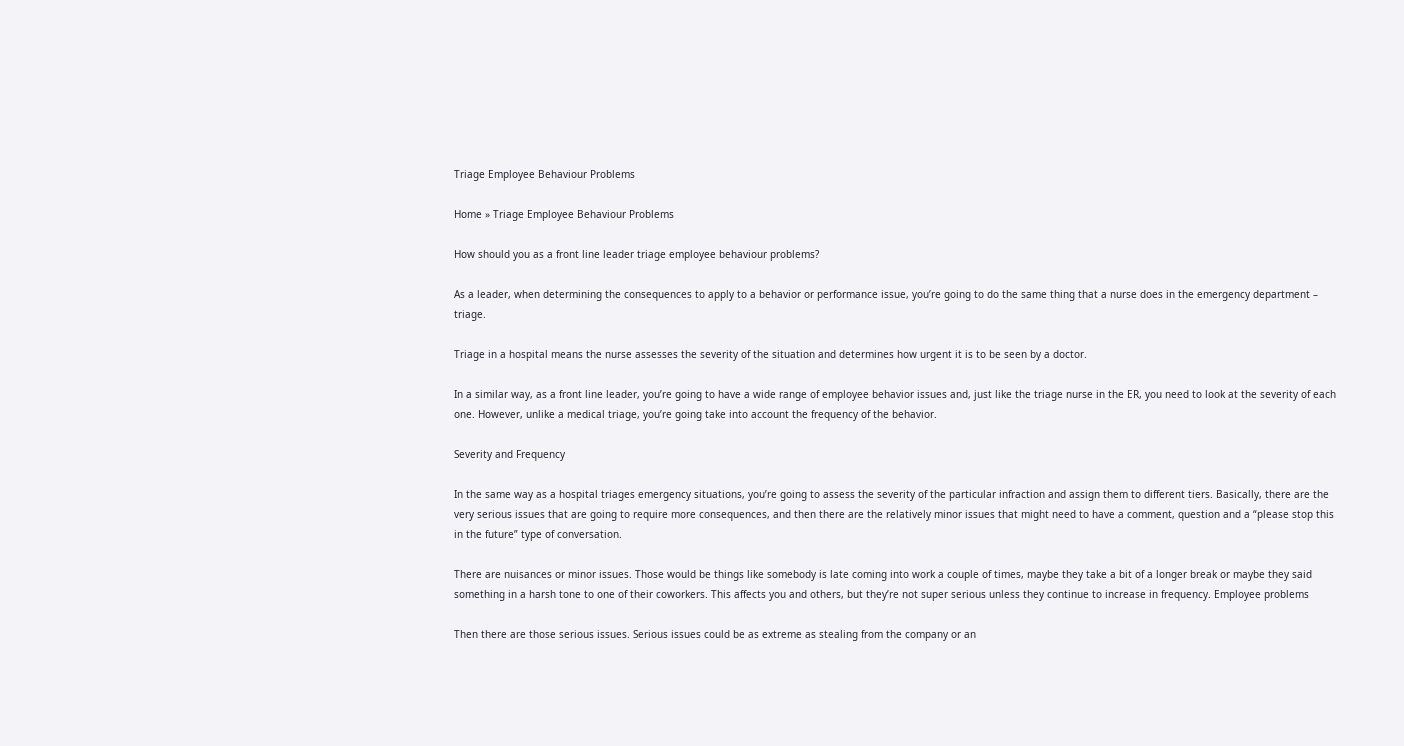Triage Employee Behaviour Problems

Home » Triage Employee Behaviour Problems

How should you as a front line leader triage employee behaviour problems?

As a leader, when determining the consequences to apply to a behavior or performance issue, you’re going to do the same thing that a nurse does in the emergency department – triage.

Triage in a hospital means the nurse assesses the severity of the situation and determines how urgent it is to be seen by a doctor.

In a similar way, as a front line leader, you’re going to have a wide range of employee behavior issues and, just like the triage nurse in the ER, you need to look at the severity of each one. However, unlike a medical triage, you’re going take into account the frequency of the behavior.

Severity and Frequency

In the same way as a hospital triages emergency situations, you’re going to assess the severity of the particular infraction and assign them to different tiers. Basically, there are the very serious issues that are going to require more consequences, and then there are the relatively minor issues that might need to have a comment, question and a “please stop this in the future” type of conversation.

There are nuisances or minor issues. Those would be things like somebody is late coming into work a couple of times, maybe they take a bit of a longer break or maybe they said something in a harsh tone to one of their coworkers. This affects you and others, but they’re not super serious unless they continue to increase in frequency. Employee problems

Then there are those serious issues. Serious issues could be as extreme as stealing from the company or an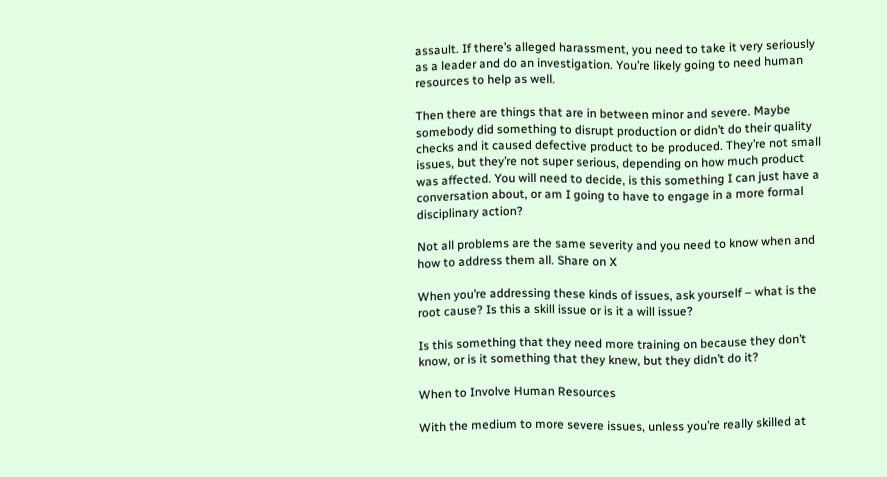assault. If there’s alleged harassment, you need to take it very seriously as a leader and do an investigation. You’re likely going to need human resources to help as well.

Then there are things that are in between minor and severe. Maybe somebody did something to disrupt production or didn’t do their quality checks and it caused defective product to be produced. They’re not small issues, but they’re not super serious, depending on how much product was affected. You will need to decide, is this something I can just have a conversation about, or am I going to have to engage in a more formal disciplinary action?

Not all problems are the same severity and you need to know when and how to address them all. Share on X

When you’re addressing these kinds of issues, ask yourself – what is the root cause? Is this a skill issue or is it a will issue?

Is this something that they need more training on because they don’t know, or is it something that they knew, but they didn’t do it?

When to Involve Human Resources

With the medium to more severe issues, unless you’re really skilled at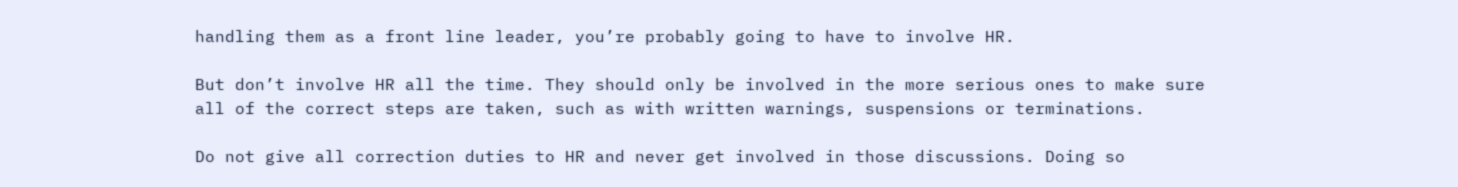handling them as a front line leader, you’re probably going to have to involve HR.

But don’t involve HR all the time. They should only be involved in the more serious ones to make sure all of the correct steps are taken, such as with written warnings, suspensions or terminations.

Do not give all correction duties to HR and never get involved in those discussions. Doing so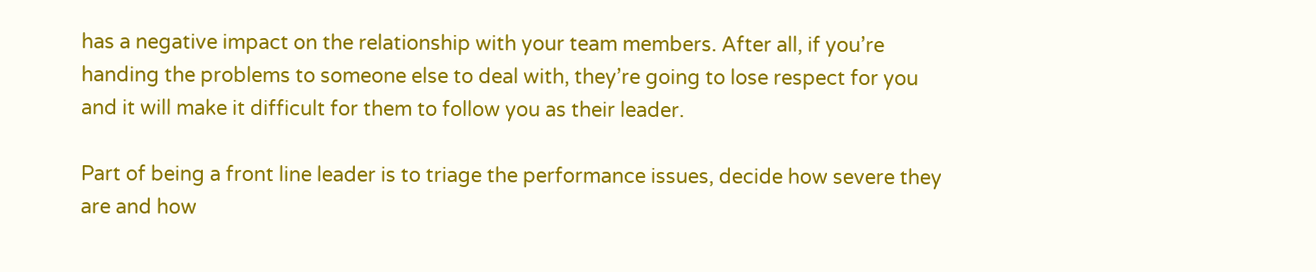has a negative impact on the relationship with your team members. After all, if you’re handing the problems to someone else to deal with, they’re going to lose respect for you and it will make it difficult for them to follow you as their leader.

Part of being a front line leader is to triage the performance issues, decide how severe they are and how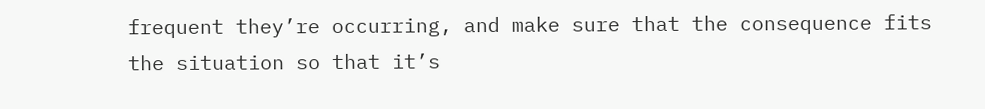frequent they’re occurring, and make sure that the consequence fits the situation so that it’s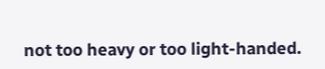not too heavy or too light-handed.